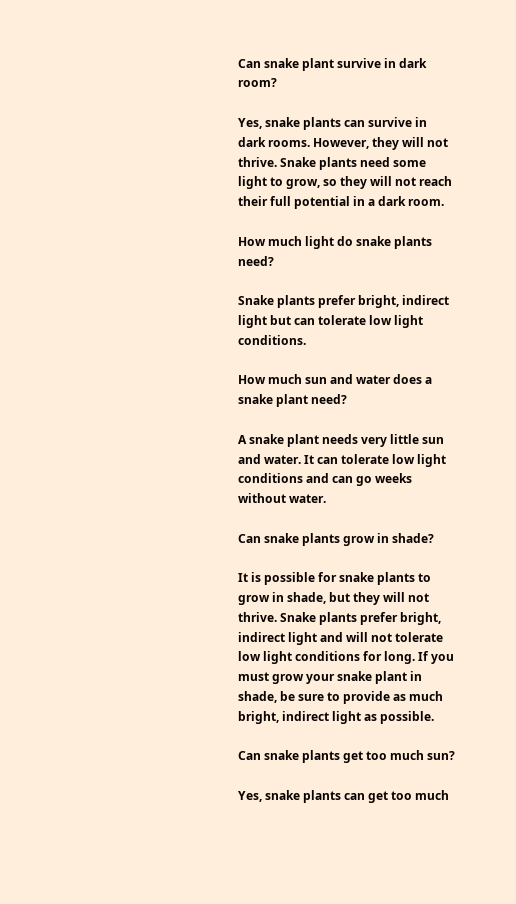Can snake plant survive in dark room?

Yes, snake plants can survive in dark rooms. However, they will not thrive. Snake plants need some light to grow, so they will not reach their full potential in a dark room.

How much light do snake plants need?

Snake plants prefer bright, indirect light but can tolerate low light conditions.

How much sun and water does a snake plant need?

A snake plant needs very little sun and water. It can tolerate low light conditions and can go weeks without water.

Can snake plants grow in shade?

It is possible for snake plants to grow in shade, but they will not thrive. Snake plants prefer bright, indirect light and will not tolerate low light conditions for long. If you must grow your snake plant in shade, be sure to provide as much bright, indirect light as possible.

Can snake plants get too much sun?

Yes, snake plants can get too much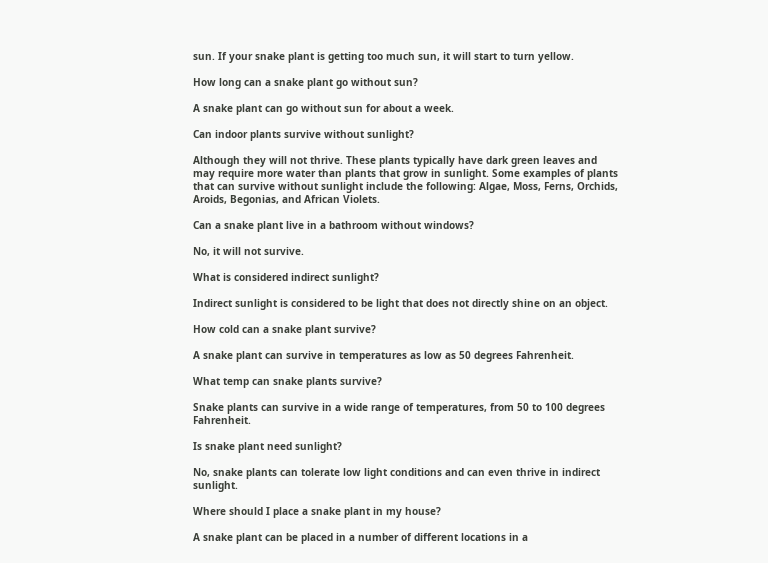sun. If your snake plant is getting too much sun, it will start to turn yellow.

How long can a snake plant go without sun?

A snake plant can go without sun for about a week.

Can indoor plants survive without sunlight?

Although they will not thrive. These plants typically have dark green leaves and may require more water than plants that grow in sunlight. Some examples of plants that can survive without sunlight include the following: Algae, Moss, Ferns, Orchids, Aroids, Begonias, and African Violets.

Can a snake plant live in a bathroom without windows?

No, it will not survive.

What is considered indirect sunlight?

Indirect sunlight is considered to be light that does not directly shine on an object.

How cold can a snake plant survive?

A snake plant can survive in temperatures as low as 50 degrees Fahrenheit.

What temp can snake plants survive?

Snake plants can survive in a wide range of temperatures, from 50 to 100 degrees Fahrenheit.

Is snake plant need sunlight?

No, snake plants can tolerate low light conditions and can even thrive in indirect sunlight.

Where should I place a snake plant in my house?

A snake plant can be placed in a number of different locations in a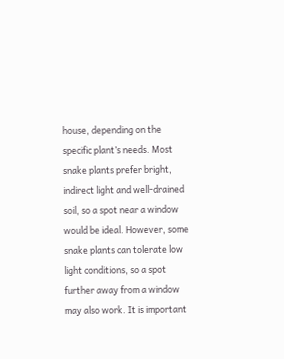house, depending on the specific plant’s needs. Most snake plants prefer bright, indirect light and well-drained soil, so a spot near a window would be ideal. However, some snake plants can tolerate low light conditions, so a spot further away from a window may also work. It is important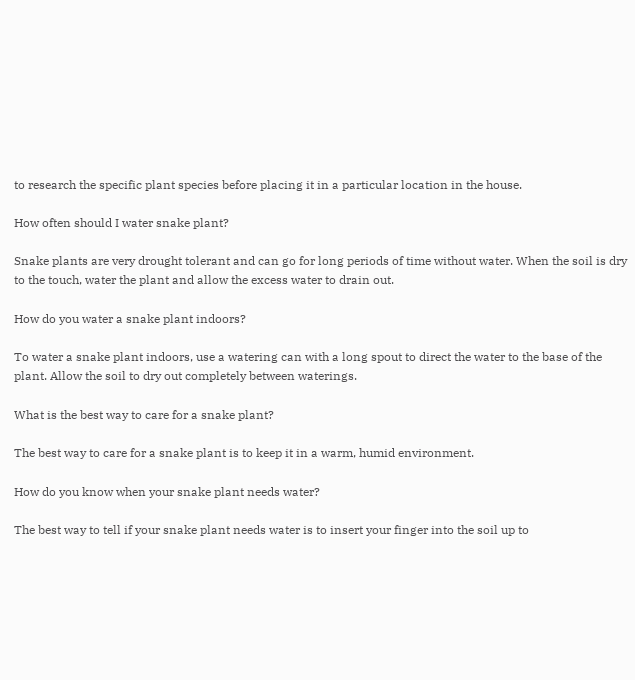to research the specific plant species before placing it in a particular location in the house.

How often should I water snake plant?

Snake plants are very drought tolerant and can go for long periods of time without water. When the soil is dry to the touch, water the plant and allow the excess water to drain out.

How do you water a snake plant indoors?

To water a snake plant indoors, use a watering can with a long spout to direct the water to the base of the plant. Allow the soil to dry out completely between waterings.

What is the best way to care for a snake plant?

The best way to care for a snake plant is to keep it in a warm, humid environment.

How do you know when your snake plant needs water?

The best way to tell if your snake plant needs water is to insert your finger into the soil up to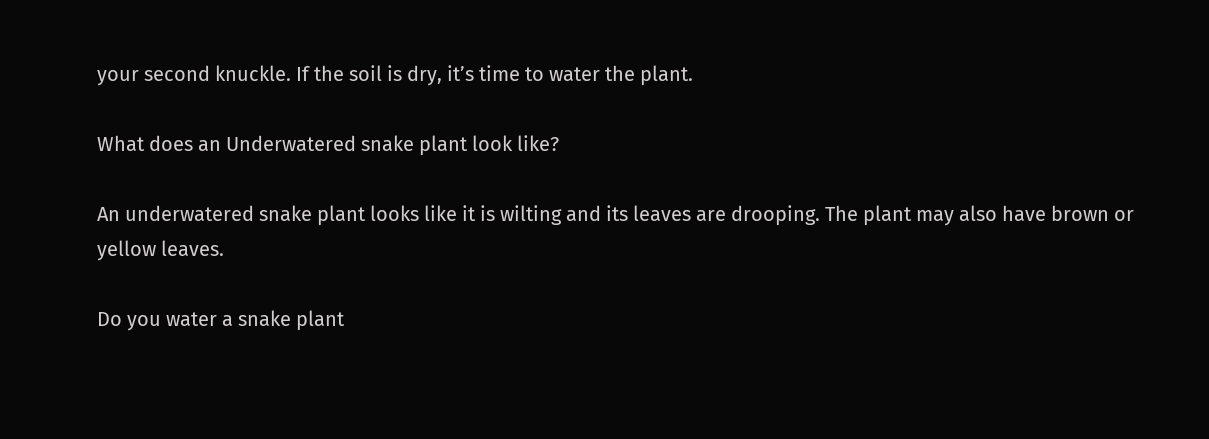your second knuckle. If the soil is dry, it’s time to water the plant.

What does an Underwatered snake plant look like?

An underwatered snake plant looks like it is wilting and its leaves are drooping. The plant may also have brown or yellow leaves.

Do you water a snake plant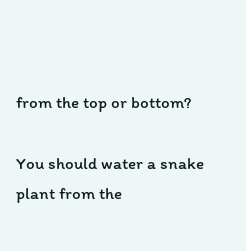from the top or bottom?

You should water a snake plant from the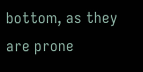bottom, as they are prone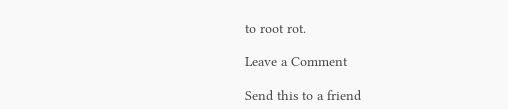to root rot.

Leave a Comment

Send this to a friend